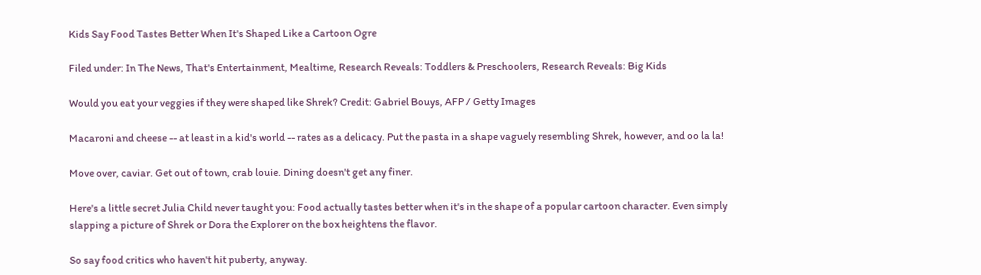Kids Say Food Tastes Better When It's Shaped Like a Cartoon Ogre

Filed under: In The News, That's Entertainment, Mealtime, Research Reveals: Toddlers & Preschoolers, Research Reveals: Big Kids

Would you eat your veggies if they were shaped like Shrek? Credit: Gabriel Bouys, AFP / Getty Images

Macaroni and cheese -- at least in a kid's world -- rates as a delicacy. Put the pasta in a shape vaguely resembling Shrek, however, and oo la la!

Move over, caviar. Get out of town, crab louie. Dining doesn't get any finer.

Here's a little secret Julia Child never taught you: Food actually tastes better when it's in the shape of a popular cartoon character. Even simply slapping a picture of Shrek or Dora the Explorer on the box heightens the flavor.

So say food critics who haven't hit puberty, anyway.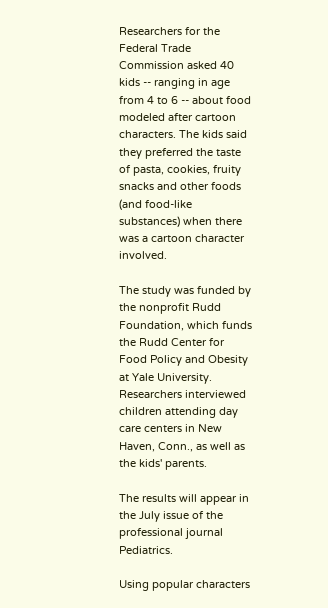Researchers for the Federal Trade Commission asked 40 kids -- ranging in age from 4 to 6 -- about food modeled after cartoon characters. The kids said they preferred the taste of pasta, cookies, fruity snacks and other foods (and food-like substances) when there was a cartoon character involved.

The study was funded by the nonprofit Rudd Foundation, which funds the Rudd Center for Food Policy and Obesity at Yale University. Researchers interviewed children attending day care centers in New Haven, Conn., as well as the kids' parents.

The results will appear in the July issue of the professional journal Pediatrics.

Using popular characters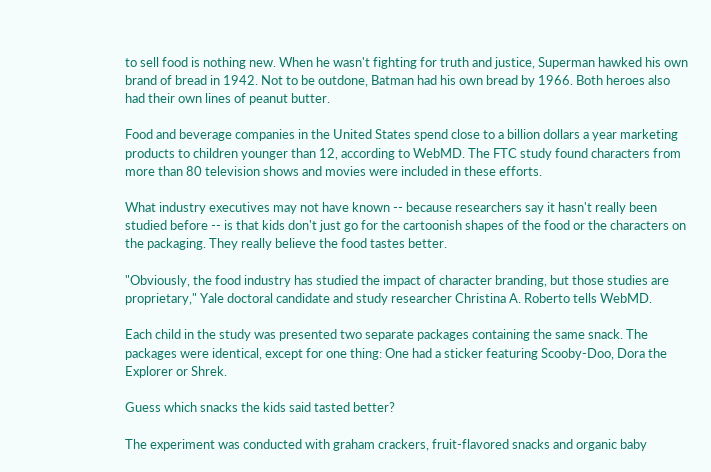to sell food is nothing new. When he wasn't fighting for truth and justice, Superman hawked his own brand of bread in 1942. Not to be outdone, Batman had his own bread by 1966. Both heroes also had their own lines of peanut butter.

Food and beverage companies in the United States spend close to a billion dollars a year marketing products to children younger than 12, according to WebMD. The FTC study found characters from more than 80 television shows and movies were included in these efforts.

What industry executives may not have known -- because researchers say it hasn't really been studied before -- is that kids don't just go for the cartoonish shapes of the food or the characters on the packaging. They really believe the food tastes better.

"Obviously, the food industry has studied the impact of character branding, but those studies are proprietary," Yale doctoral candidate and study researcher Christina A. Roberto tells WebMD.

Each child in the study was presented two separate packages containing the same snack. The packages were identical, except for one thing: One had a sticker featuring Scooby-Doo, Dora the Explorer or Shrek.

Guess which snacks the kids said tasted better?

The experiment was conducted with graham crackers, fruit-flavored snacks and organic baby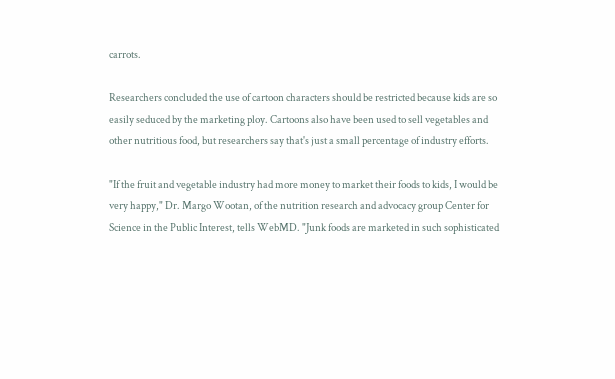carrots.

Researchers concluded the use of cartoon characters should be restricted because kids are so easily seduced by the marketing ploy. Cartoons also have been used to sell vegetables and other nutritious food, but researchers say that's just a small percentage of industry efforts.

"If the fruit and vegetable industry had more money to market their foods to kids, I would be very happy," Dr. Margo Wootan, of the nutrition research and advocacy group Center for Science in the Public Interest, tells WebMD. "Junk foods are marketed in such sophisticated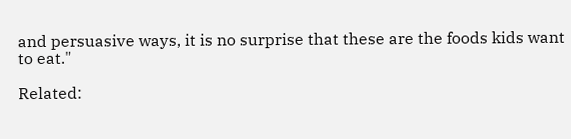and persuasive ways, it is no surprise that these are the foods kids want to eat."

Related: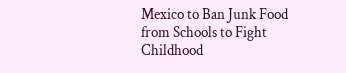Mexico to Ban Junk Food from Schools to Fight Childhood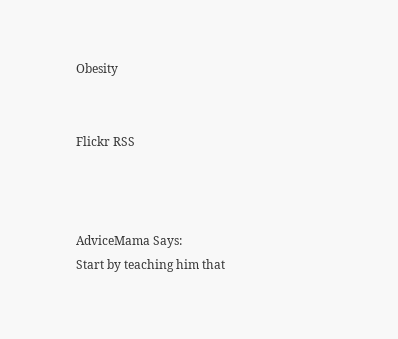Obesity


Flickr RSS



AdviceMama Says:
Start by teaching him that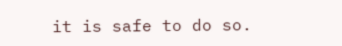it is safe to do so.